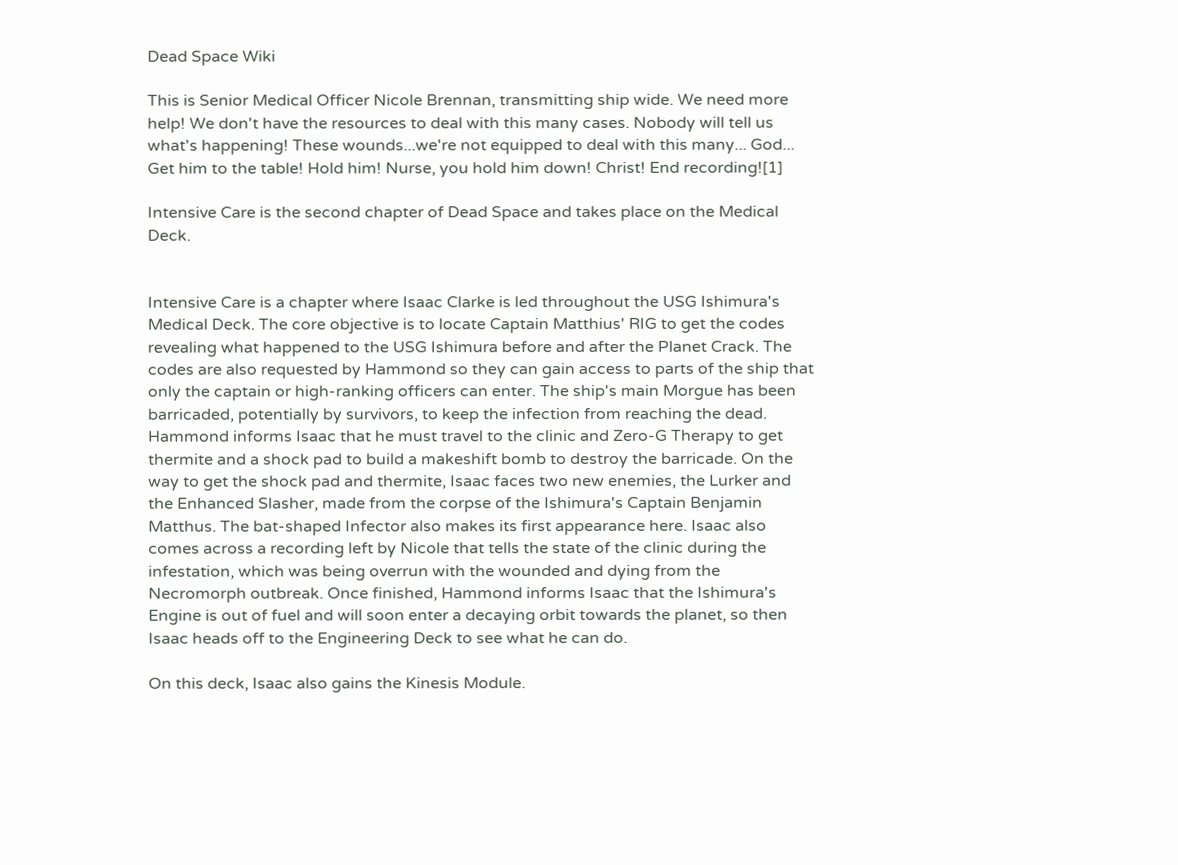Dead Space Wiki

This is Senior Medical Officer Nicole Brennan, transmitting ship wide. We need more help! We don't have the resources to deal with this many cases. Nobody will tell us what's happening! These wounds...we're not equipped to deal with this many... God... Get him to the table! Hold him! Nurse, you hold him down! Christ! End recording![1]

Intensive Care is the second chapter of Dead Space and takes place on the Medical Deck.


Intensive Care is a chapter where Isaac Clarke is led throughout the USG Ishimura's Medical Deck. The core objective is to locate Captain Matthius' RIG to get the codes revealing what happened to the USG Ishimura before and after the Planet Crack. The codes are also requested by Hammond so they can gain access to parts of the ship that only the captain or high-ranking officers can enter. The ship's main Morgue has been barricaded, potentially by survivors, to keep the infection from reaching the dead. Hammond informs Isaac that he must travel to the clinic and Zero-G Therapy to get thermite and a shock pad to build a makeshift bomb to destroy the barricade. On the way to get the shock pad and thermite, Isaac faces two new enemies, the Lurker and the Enhanced Slasher, made from the corpse of the Ishimura's Captain Benjamin Matthus. The bat-shaped Infector also makes its first appearance here. Isaac also comes across a recording left by Nicole that tells the state of the clinic during the infestation, which was being overrun with the wounded and dying from the Necromorph outbreak. Once finished, Hammond informs Isaac that the Ishimura's Engine is out of fuel and will soon enter a decaying orbit towards the planet, so then Isaac heads off to the Engineering Deck to see what he can do.

On this deck, Isaac also gains the Kinesis Module.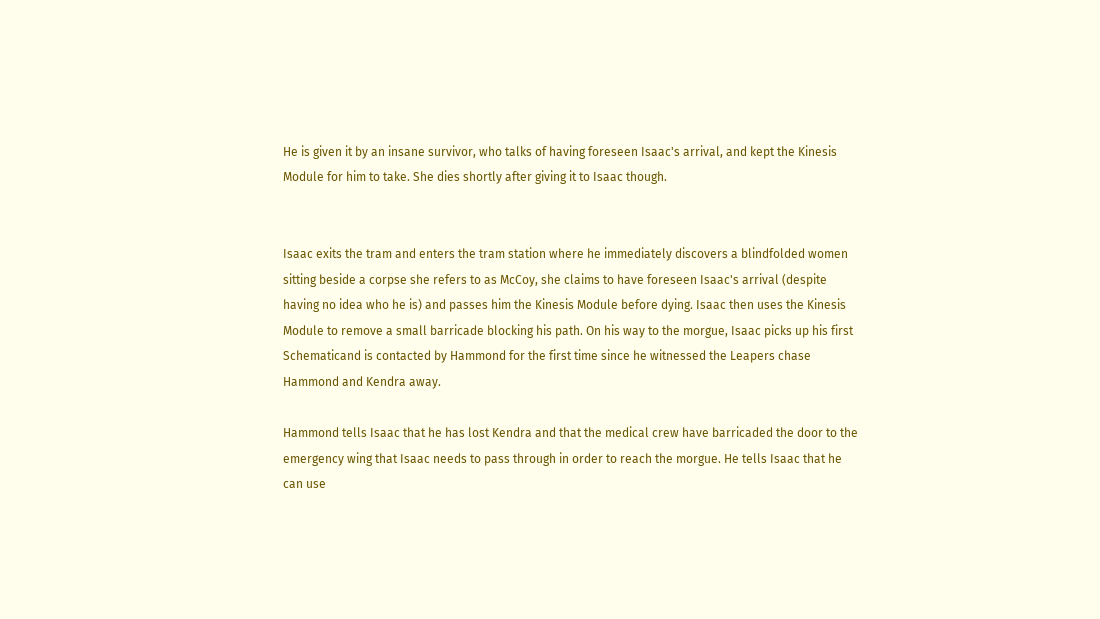He is given it by an insane survivor, who talks of having foreseen Isaac's arrival, and kept the Kinesis Module for him to take. She dies shortly after giving it to Isaac though.


Isaac exits the tram and enters the tram station where he immediately discovers a blindfolded women sitting beside a corpse she refers to as McCoy, she claims to have foreseen Isaac's arrival (despite having no idea who he is) and passes him the Kinesis Module before dying. Isaac then uses the Kinesis Module to remove a small barricade blocking his path. On his way to the morgue, Isaac picks up his first Schematicand is contacted by Hammond for the first time since he witnessed the Leapers chase Hammond and Kendra away.

Hammond tells Isaac that he has lost Kendra and that the medical crew have barricaded the door to the emergency wing that Isaac needs to pass through in order to reach the morgue. He tells Isaac that he can use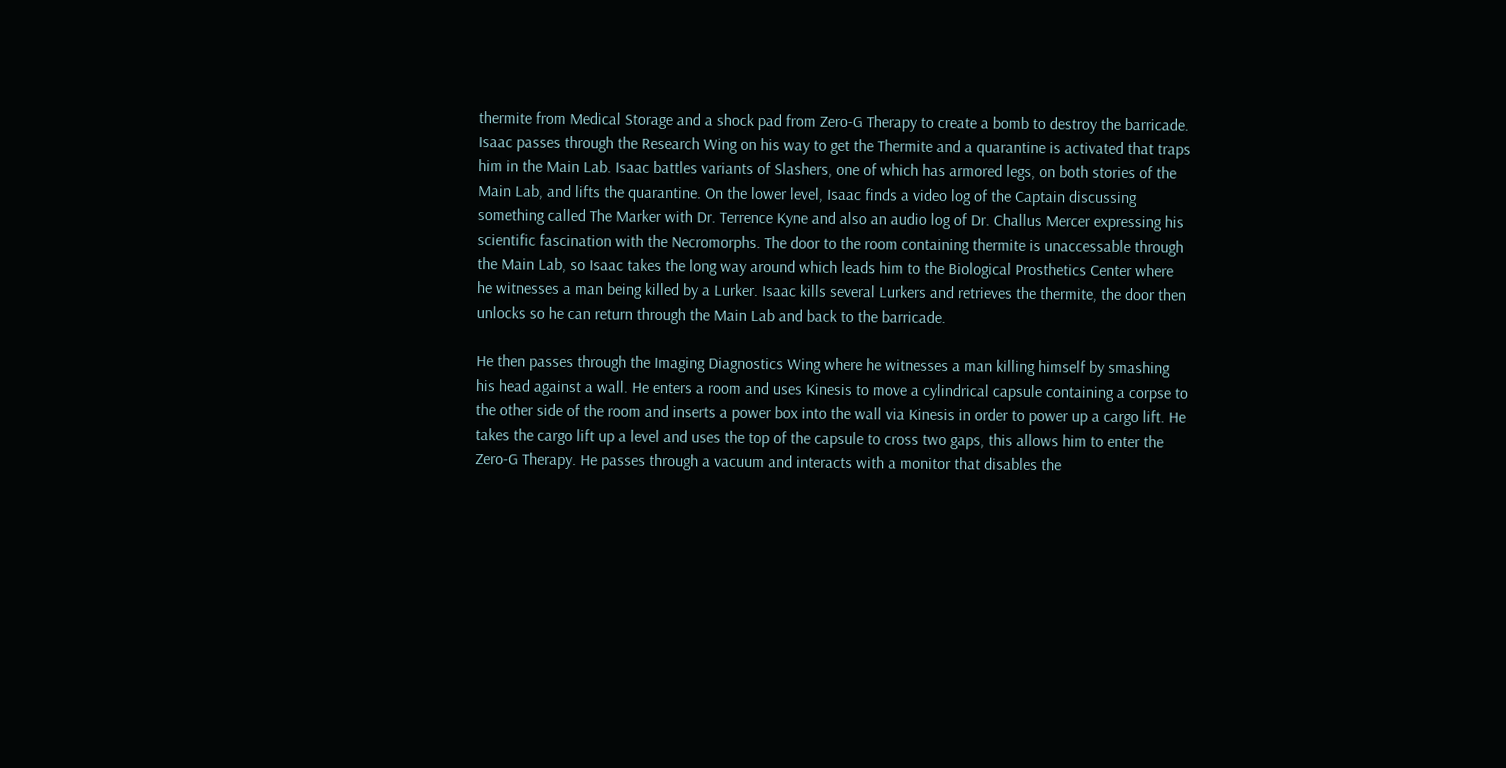thermite from Medical Storage and a shock pad from Zero-G Therapy to create a bomb to destroy the barricade. Isaac passes through the Research Wing on his way to get the Thermite and a quarantine is activated that traps him in the Main Lab. Isaac battles variants of Slashers, one of which has armored legs, on both stories of the Main Lab, and lifts the quarantine. On the lower level, Isaac finds a video log of the Captain discussing something called The Marker with Dr. Terrence Kyne and also an audio log of Dr. Challus Mercer expressing his scientific fascination with the Necromorphs. The door to the room containing thermite is unaccessable through the Main Lab, so Isaac takes the long way around which leads him to the Biological Prosthetics Center where he witnesses a man being killed by a Lurker. Isaac kills several Lurkers and retrieves the thermite, the door then unlocks so he can return through the Main Lab and back to the barricade.

He then passes through the Imaging Diagnostics Wing where he witnesses a man killing himself by smashing his head against a wall. He enters a room and uses Kinesis to move a cylindrical capsule containing a corpse to the other side of the room and inserts a power box into the wall via Kinesis in order to power up a cargo lift. He takes the cargo lift up a level and uses the top of the capsule to cross two gaps, this allows him to enter the Zero-G Therapy. He passes through a vacuum and interacts with a monitor that disables the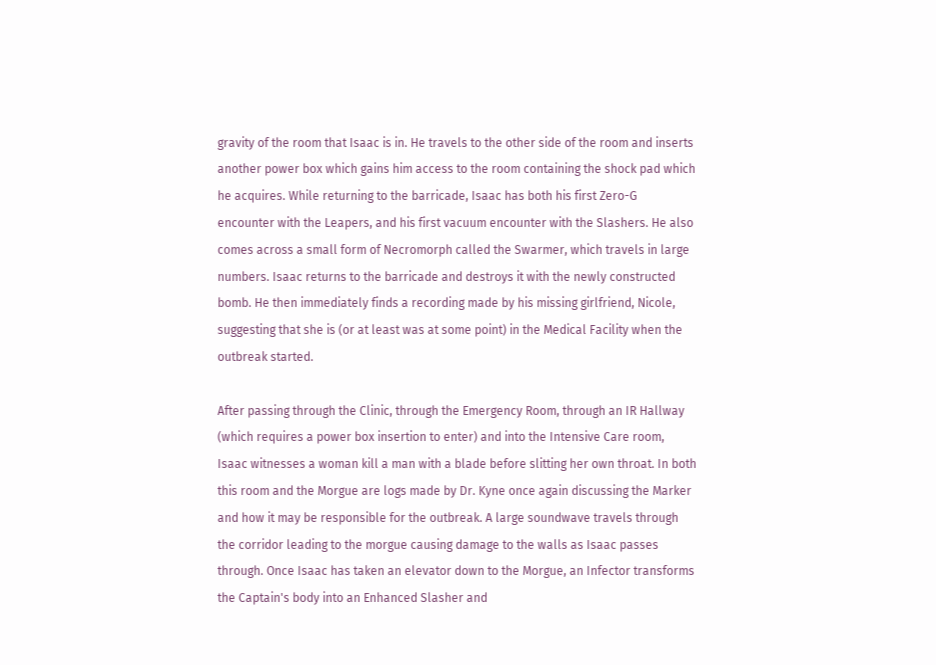gravity of the room that Isaac is in. He travels to the other side of the room and inserts another power box which gains him access to the room containing the shock pad which he acquires. While returning to the barricade, Isaac has both his first Zero-G encounter with the Leapers, and his first vacuum encounter with the Slashers. He also comes across a small form of Necromorph called the Swarmer, which travels in large numbers. Isaac returns to the barricade and destroys it with the newly constructed bomb. He then immediately finds a recording made by his missing girlfriend, Nicole, suggesting that she is (or at least was at some point) in the Medical Facility when the outbreak started.

After passing through the Clinic, through the Emergency Room, through an IR Hallway (which requires a power box insertion to enter) and into the Intensive Care room, Isaac witnesses a woman kill a man with a blade before slitting her own throat. In both this room and the Morgue are logs made by Dr. Kyne once again discussing the Marker and how it may be responsible for the outbreak. A large soundwave travels through the corridor leading to the morgue causing damage to the walls as Isaac passes through. Once Isaac has taken an elevator down to the Morgue, an Infector transforms the Captain's body into an Enhanced Slasher and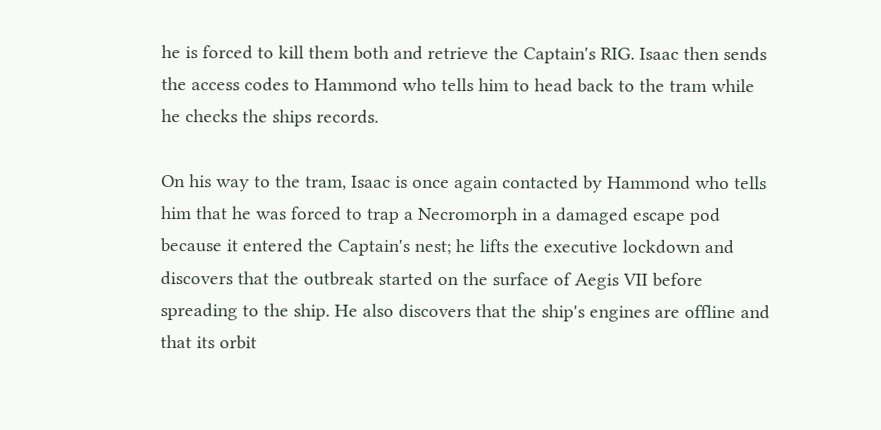he is forced to kill them both and retrieve the Captain's RIG. Isaac then sends the access codes to Hammond who tells him to head back to the tram while he checks the ships records.

On his way to the tram, Isaac is once again contacted by Hammond who tells him that he was forced to trap a Necromorph in a damaged escape pod because it entered the Captain's nest; he lifts the executive lockdown and discovers that the outbreak started on the surface of Aegis VII before spreading to the ship. He also discovers that the ship's engines are offline and that its orbit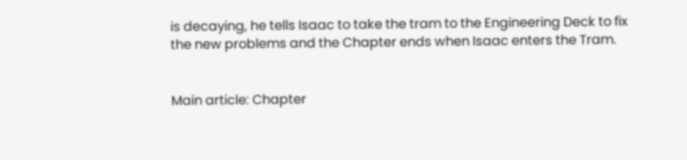is decaying, he tells Isaac to take the tram to the Engineering Deck to fix the new problems and the Chapter ends when Isaac enters the Tram.


Main article: Chapter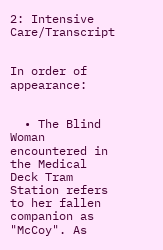2: Intensive Care/Transcript


In order of appearance:


  • The Blind Woman encountered in the Medical Deck Tram Station refers to her fallen companion as "McCoy". As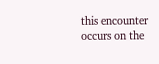this encounter occurs on the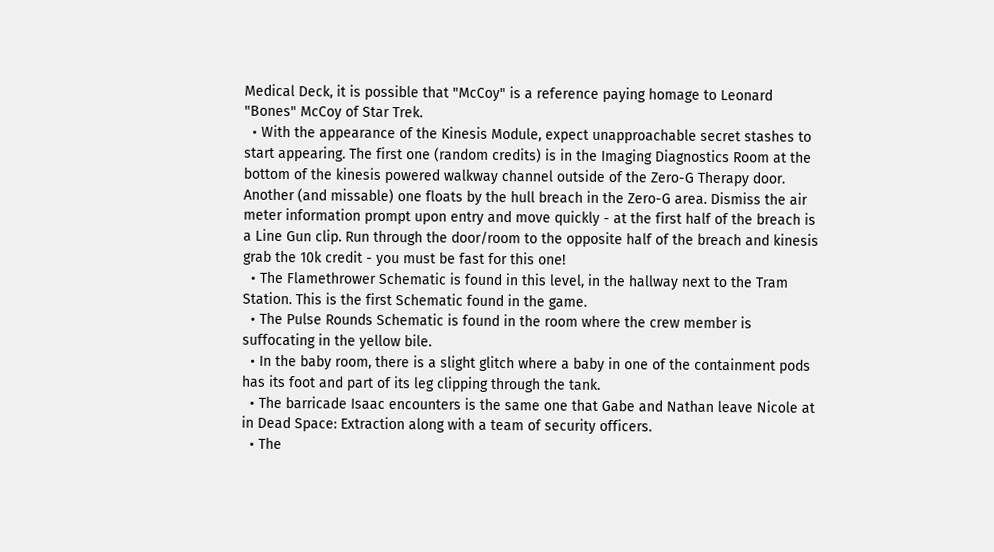Medical Deck, it is possible that "McCoy" is a reference paying homage to Leonard "Bones" McCoy of Star Trek.
  • With the appearance of the Kinesis Module, expect unapproachable secret stashes to start appearing. The first one (random credits) is in the Imaging Diagnostics Room at the bottom of the kinesis powered walkway channel outside of the Zero-G Therapy door. Another (and missable) one floats by the hull breach in the Zero-G area. Dismiss the air meter information prompt upon entry and move quickly - at the first half of the breach is a Line Gun clip. Run through the door/room to the opposite half of the breach and kinesis grab the 10k credit - you must be fast for this one!
  • The Flamethrower Schematic is found in this level, in the hallway next to the Tram Station. This is the first Schematic found in the game.
  • The Pulse Rounds Schematic is found in the room where the crew member is suffocating in the yellow bile.
  • In the baby room, there is a slight glitch where a baby in one of the containment pods has its foot and part of its leg clipping through the tank.
  • The barricade Isaac encounters is the same one that Gabe and Nathan leave Nicole at in Dead Space: Extraction along with a team of security officers.
  • The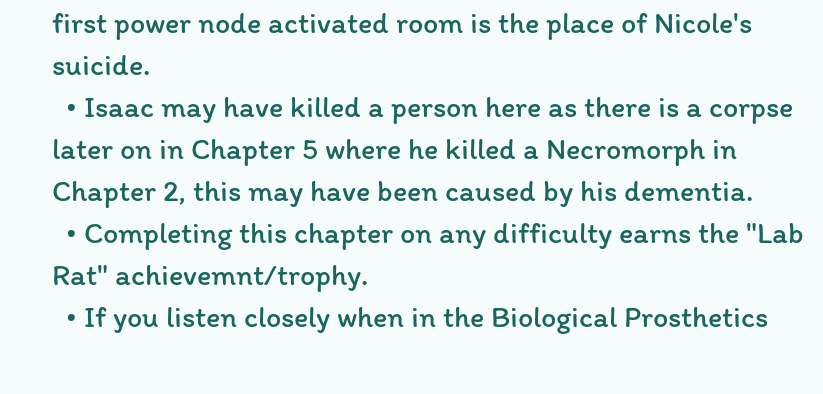first power node activated room is the place of Nicole's suicide.
  • Isaac may have killed a person here as there is a corpse later on in Chapter 5 where he killed a Necromorph in Chapter 2, this may have been caused by his dementia.
  • Completing this chapter on any difficulty earns the "Lab Rat" achievemnt/trophy.
  • If you listen closely when in the Biological Prosthetics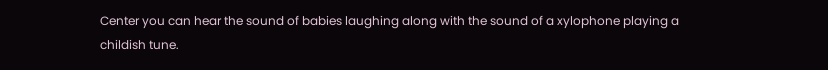Center you can hear the sound of babies laughing along with the sound of a xylophone playing a childish tune.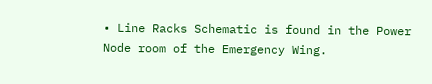• Line Racks Schematic is found in the Power Node room of the Emergency Wing.